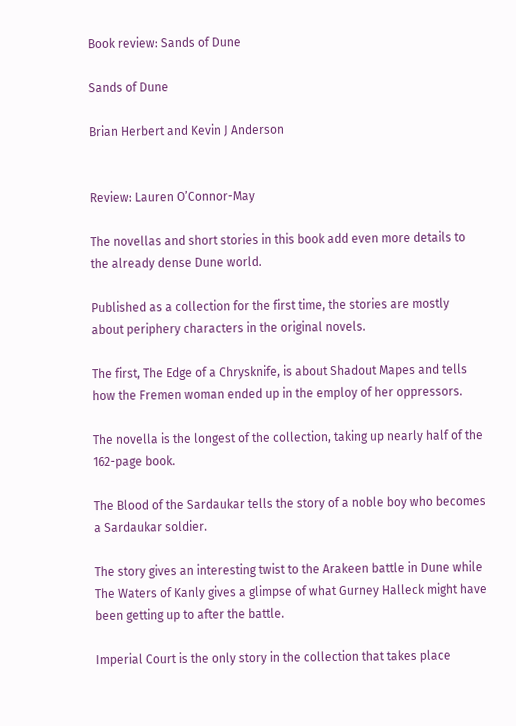Book review: Sands of Dune

Sands of Dune

Brian Herbert and Kevin J Anderson


Review: Lauren O’Connor-May

The novellas and short stories in this book add even more details to the already dense Dune world.

Published as a collection for the first time, the stories are mostly about periphery characters in the original novels.

The first, The Edge of a Chrysknife, is about Shadout Mapes and tells how the Fremen woman ended up in the employ of her oppressors.

The novella is the longest of the collection, taking up nearly half of the 162-page book.

The Blood of the Sardaukar tells the story of a noble boy who becomes a Sardaukar soldier.

The story gives an interesting twist to the Arakeen battle in Dune while The Waters of Kanly gives a glimpse of what Gurney Halleck might have been getting up to after the battle.

Imperial Court is the only story in the collection that takes place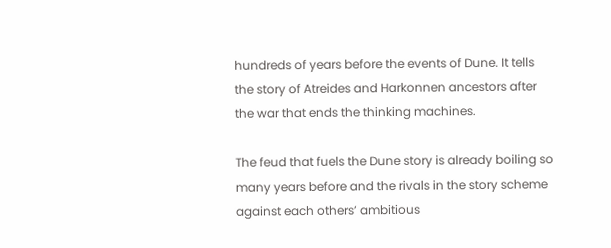hundreds of years before the events of Dune. It tells the story of Atreides and Harkonnen ancestors after the war that ends the thinking machines.

The feud that fuels the Dune story is already boiling so many years before and the rivals in the story scheme against each others’ ambitious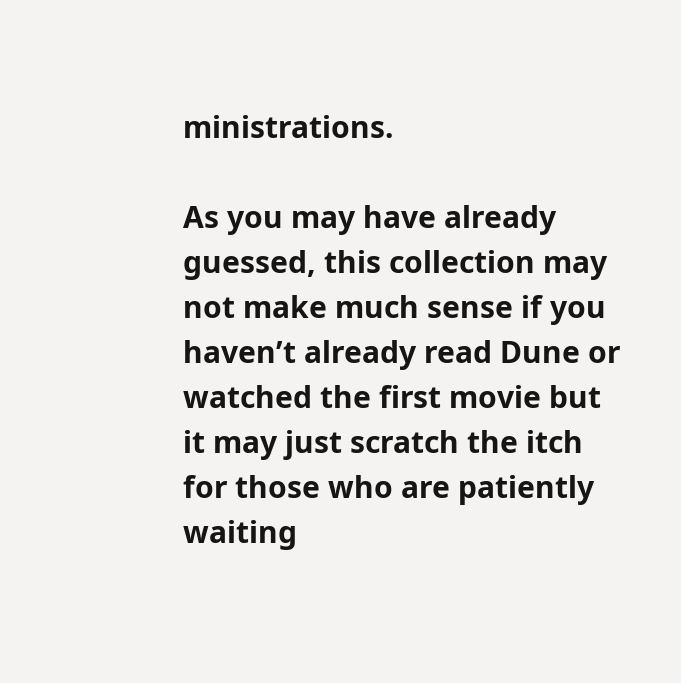ministrations.

As you may have already guessed, this collection may not make much sense if you haven’t already read Dune or watched the first movie but it may just scratch the itch for those who are patiently waiting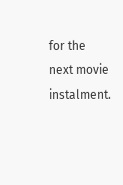for the next movie instalment.